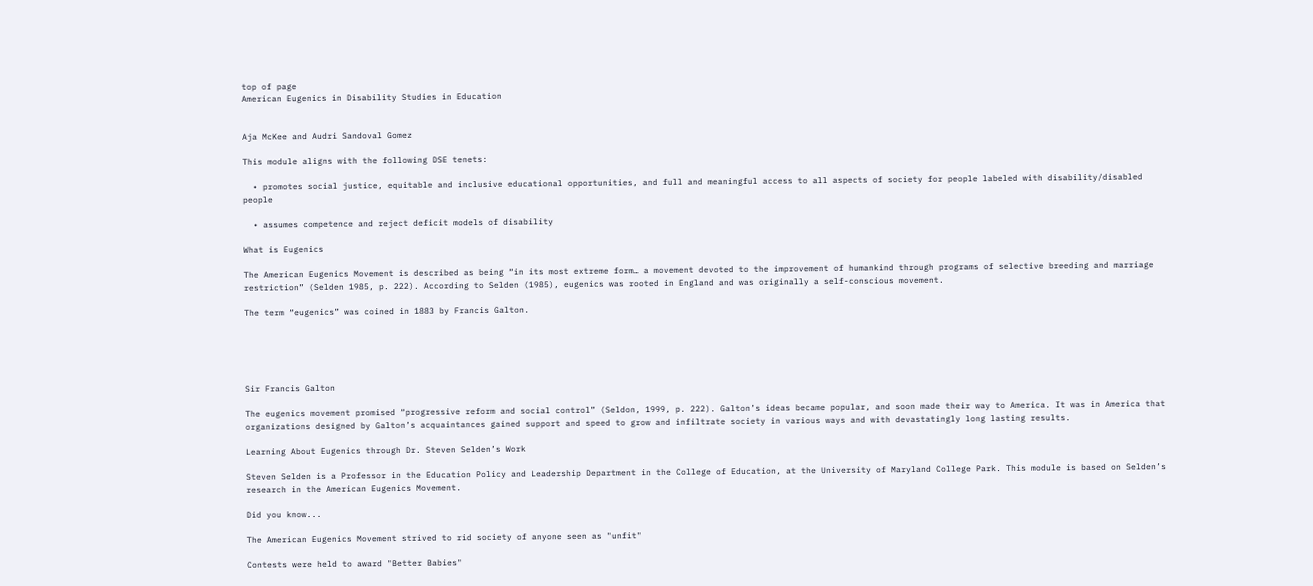top of page
American Eugenics in Disability Studies in Education


Aja McKee and Audri Sandoval Gomez

This module aligns with the following DSE tenets:

  • promotes social justice, equitable and inclusive educational opportunities, and full and meaningful access to all aspects of society for people labeled with disability/disabled people

  • assumes competence and reject deficit models of disability

What is Eugenics

The American Eugenics Movement is described as being “in its most extreme form… a movement devoted to the improvement of humankind through programs of selective breeding and marriage restriction” (Selden 1985, p. 222). According to Selden (1985), eugenics was rooted in England and was originally a self-conscious movement.

The term “eugenics” was coined in 1883 by Francis Galton.





Sir Francis Galton

The eugenics movement promised “progressive reform and social control” (Seldon, 1999, p. 222). Galton’s ideas became popular, and soon made their way to America. It was in America that organizations designed by Galton’s acquaintances gained support and speed to grow and infiltrate society in various ways and with devastatingly long lasting results.

Learning About Eugenics through Dr. Steven Selden’s Work

Steven Selden is a Professor in the Education Policy and Leadership Department in the College of Education, at the University of Maryland College Park. This module is based on Selden’s research in the American Eugenics Movement.

Did you know...

The American Eugenics Movement strived to rid society of anyone seen as "unfit"

Contests were held to award "Better Babies"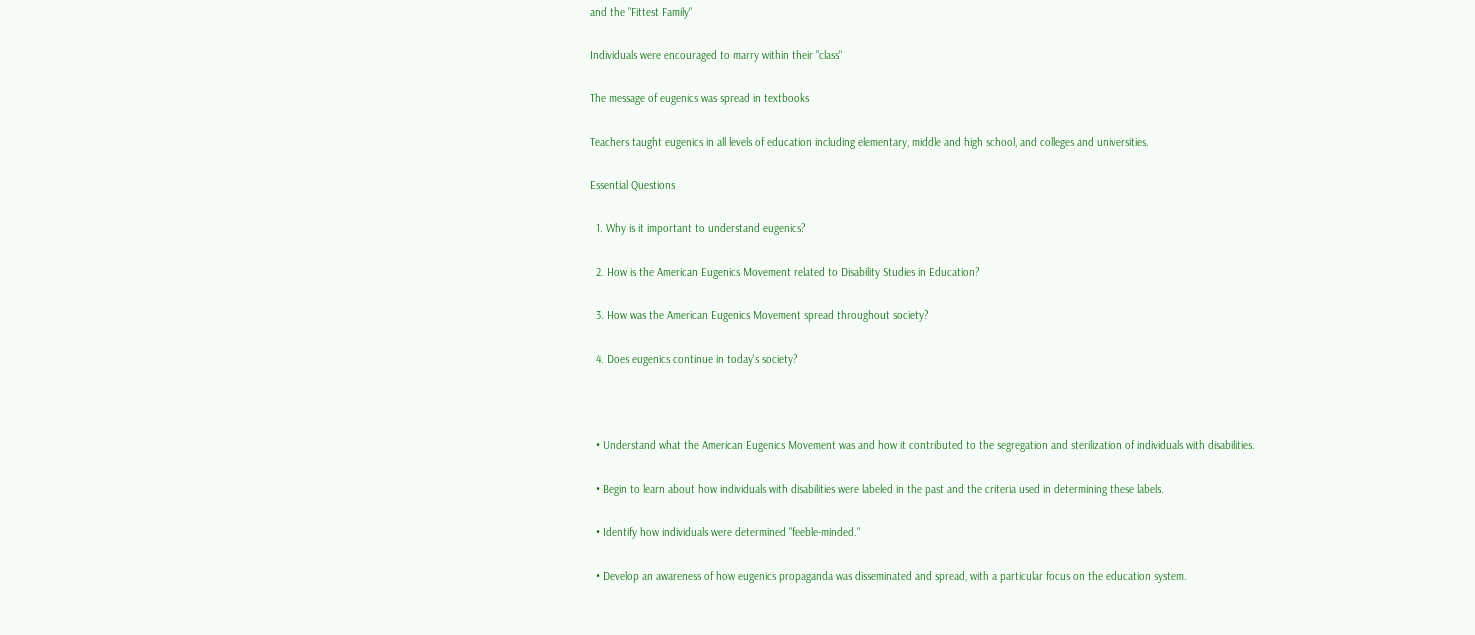and the "Fittest Family"

Individuals were encouraged to marry within their "class"

The message of eugenics was spread in textbooks

Teachers taught eugenics in all levels of education including elementary, middle and high school, and colleges and universities.

Essential Questions

  1. Why is it important to understand eugenics?

  2. How is the American Eugenics Movement related to Disability Studies in Education?

  3. How was the American Eugenics Movement spread throughout society?

  4. Does eugenics continue in today's society?



  • Understand what the American Eugenics Movement was and how it contributed to the segregation and sterilization of individuals with disabilities.

  • Begin to learn about how individuals with disabilities were labeled in the past and the criteria used in determining these labels.

  • Identify how individuals were determined "feeble-minded."

  • Develop an awareness of how eugenics propaganda was disseminated and spread, with a particular focus on the education system.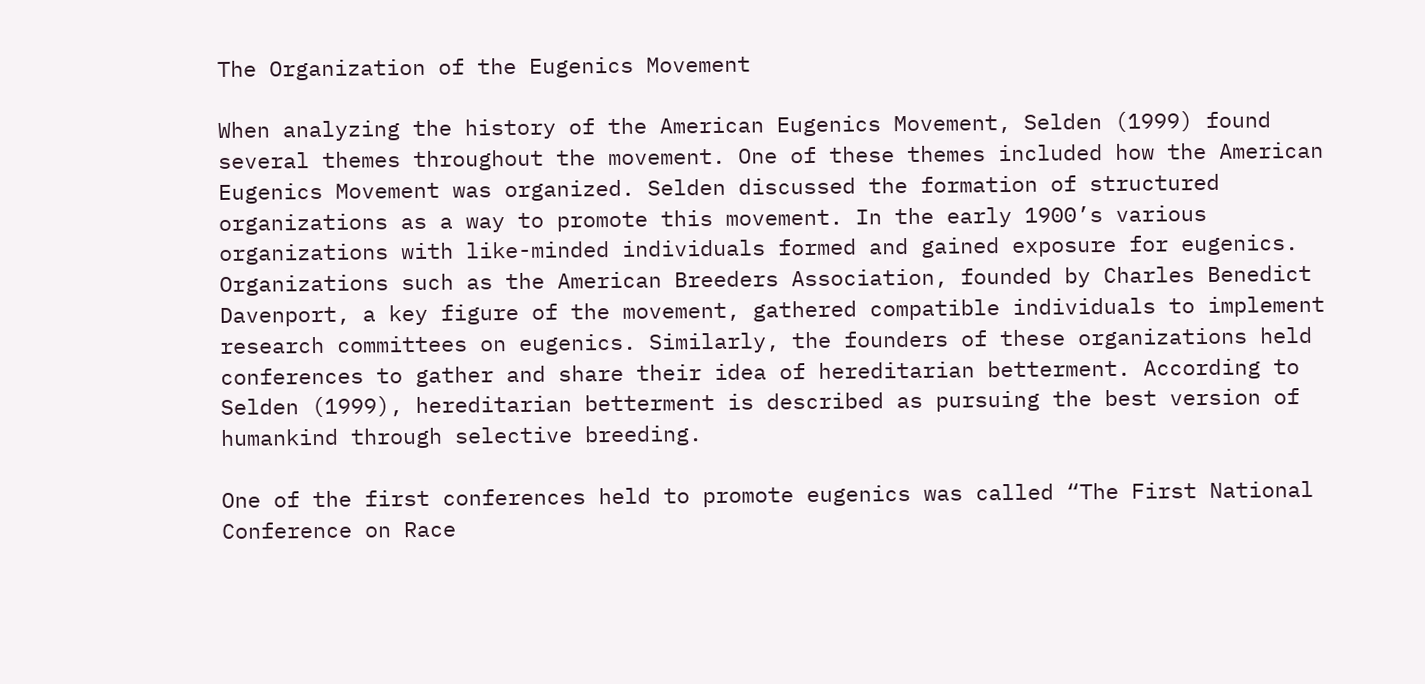The Organization of the Eugenics Movement

When analyzing the history of the American Eugenics Movement, Selden (1999) found several themes throughout the movement. One of these themes included how the American Eugenics Movement was organized. Selden discussed the formation of structured organizations as a way to promote this movement. In the early 1900’s various organizations with like-minded individuals formed and gained exposure for eugenics. Organizations such as the American Breeders Association, founded by Charles Benedict Davenport, a key figure of the movement, gathered compatible individuals to implement research committees on eugenics. Similarly, the founders of these organizations held conferences to gather and share their idea of hereditarian betterment. According to Selden (1999), hereditarian betterment is described as pursuing the best version of humankind through selective breeding.

One of the first conferences held to promote eugenics was called “The First National Conference on Race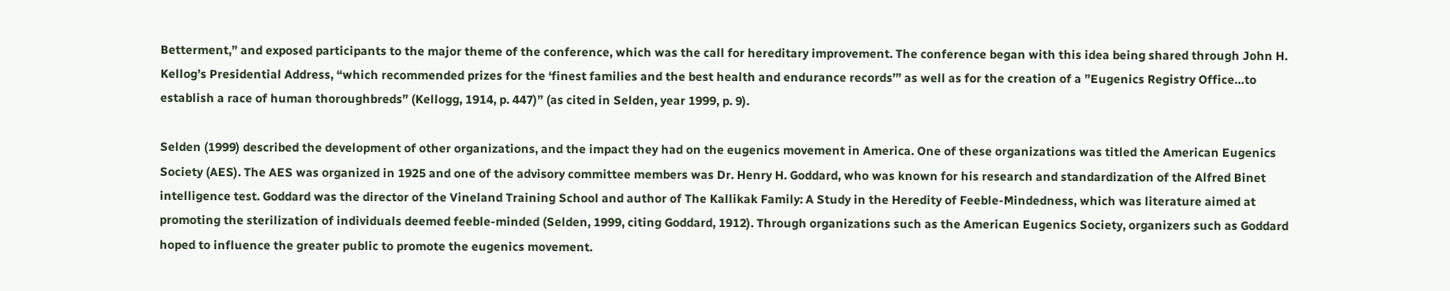Betterment,” and exposed participants to the major theme of the conference, which was the call for hereditary improvement. The conference began with this idea being shared through John H. Kellog’s Presidential Address, “which recommended prizes for the ‘finest families and the best health and endurance records’” as well as for the creation of a ”Eugenics Registry Office…to establish a race of human thoroughbreds” (Kellogg, 1914, p. 447)” (as cited in Selden, year 1999, p. 9).

Selden (1999) described the development of other organizations, and the impact they had on the eugenics movement in America. One of these organizations was titled the American Eugenics Society (AES). The AES was organized in 1925 and one of the advisory committee members was Dr. Henry H. Goddard, who was known for his research and standardization of the Alfred Binet intelligence test. Goddard was the director of the Vineland Training School and author of The Kallikak Family: A Study in the Heredity of Feeble-Mindedness, which was literature aimed at promoting the sterilization of individuals deemed feeble-minded (Selden, 1999, citing Goddard, 1912). Through organizations such as the American Eugenics Society, organizers such as Goddard hoped to influence the greater public to promote the eugenics movement.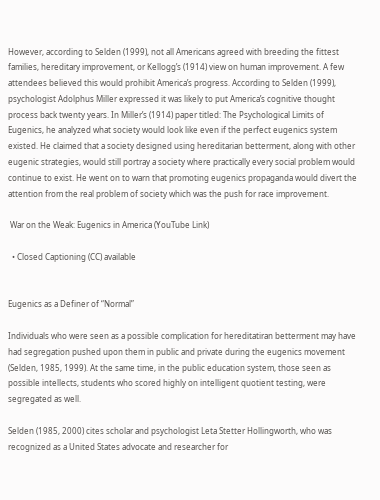However, according to Selden (1999), not all Americans agreed with breeding the fittest families, hereditary improvement, or Kellogg’s (1914) view on human improvement. A few attendees believed this would prohibit America’s progress. According to Selden (1999), psychologist Adolphus Miller expressed it was likely to put America’s cognitive thought process back twenty years. In Miller’s (1914) paper titled: The Psychological Limits of Eugenics, he analyzed what society would look like even if the perfect eugenics system existed. He claimed that a society designed using hereditarian betterment, along with other eugenic strategies, would still portray a society where practically every social problem would continue to exist. He went on to warn that promoting eugenics propaganda would divert the attention from the real problem of society which was the push for race improvement.

 War on the Weak: Eugenics in America (YouTube Link)

  • Closed Captioning (CC) available


Eugenics as a Definer of “Normal”

Individuals who were seen as a possible complication for hereditatiran betterment may have had segregation pushed upon them in public and private during the eugenics movement (Selden, 1985, 1999). At the same time, in the public education system, those seen as possible intellects, students who scored highly on intelligent quotient testing, were segregated as well.

Selden (1985, 2000) cites scholar and psychologist Leta Stetter Hollingworth, who was recognized as a United States advocate and researcher for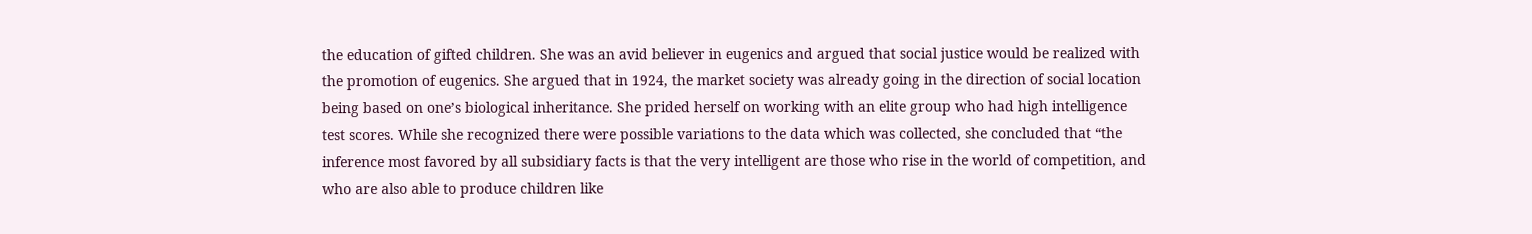the education of gifted children. She was an avid believer in eugenics and argued that social justice would be realized with the promotion of eugenics. She argued that in 1924, the market society was already going in the direction of social location being based on one’s biological inheritance. She prided herself on working with an elite group who had high intelligence test scores. While she recognized there were possible variations to the data which was collected, she concluded that “the inference most favored by all subsidiary facts is that the very intelligent are those who rise in the world of competition, and who are also able to produce children like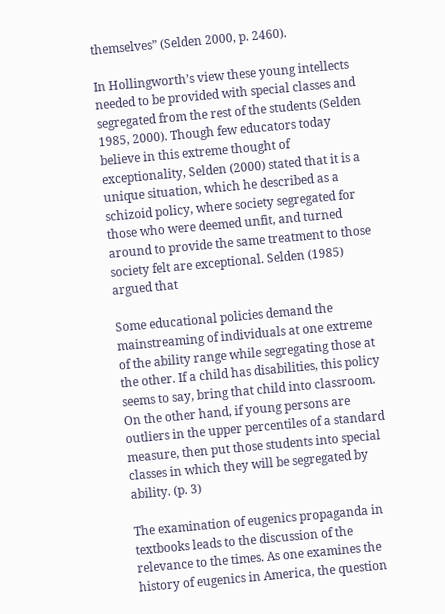themselves” (Selden 2000, p. 2460).

In Hollingworth’s view these young intellects needed to be provided with special classes and segregated from the rest of the students (Selden 1985, 2000). Though few educators today believe in this extreme thought of exceptionality, Selden (2000) stated that it is a unique situation, which he described as a schizoid policy, where society segregated for those who were deemed unfit, and turned around to provide the same treatment to those society felt are exceptional. Selden (1985) argued that

Some educational policies demand the mainstreaming of individuals at one extreme of the ability range while segregating those at the other. If a child has disabilities, this policy seems to say, bring that child into classroom. On the other hand, if young persons are outliers in the upper percentiles of a standard measure, then put those students into special classes in which they will be segregated by ability. (p. 3)

The examination of eugenics propaganda in textbooks leads to the discussion of the relevance to the times. As one examines the history of eugenics in America, the question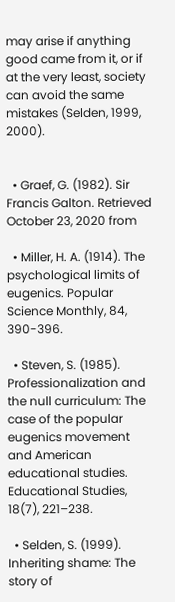may arise if anything good came from it, or if at the very least, society can avoid the same mistakes (Selden, 1999, 2000).


  • Graef, G. (1982). Sir Francis Galton. Retrieved October 23, 2020 from

  • Miller, H. A. (1914). The psychological limits of eugenics. Popular Science Monthly, 84, 390-396.

  • Steven, S. (1985). Professionalization and the null curriculum: The case of the popular eugenics movement and American educational studies. Educational Studies, 18(7), 221–238.

  • Selden, S. (1999). Inheriting shame: The story of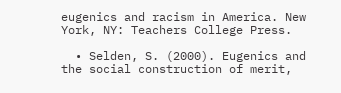eugenics and racism in America. New York, NY: Teachers College Press.

  • Selden, S. (2000). Eugenics and the social construction of merit,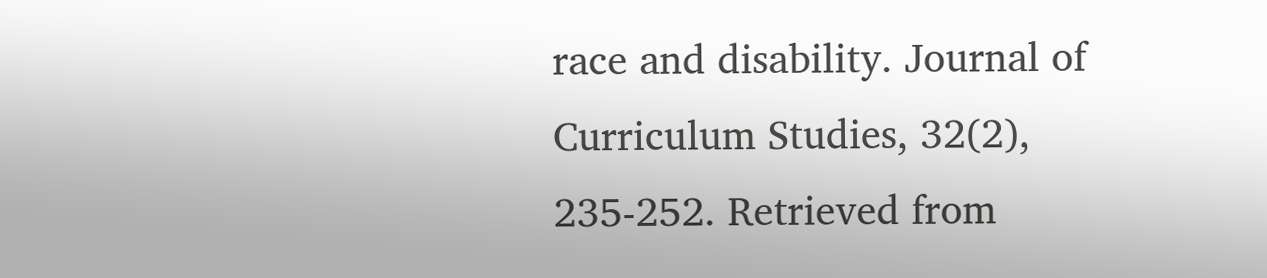race and disability. Journal of Curriculum Studies, 32(2), 235-252. Retrieved from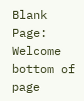Blank Page: Welcome
bottom of page